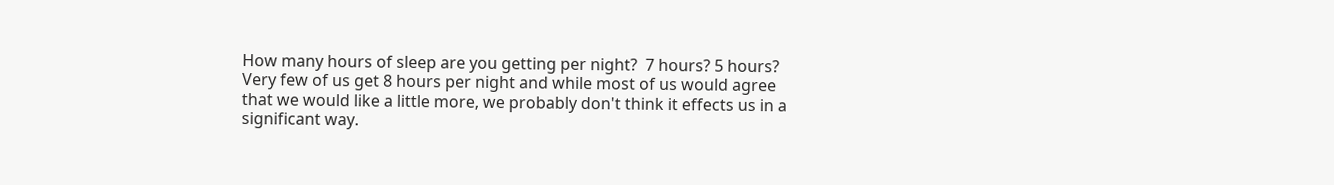How many hours of sleep are you getting per night?  7 hours? 5 hours? Very few of us get 8 hours per night and while most of us would agree that we would like a little more, we probably don't think it effects us in a significant way.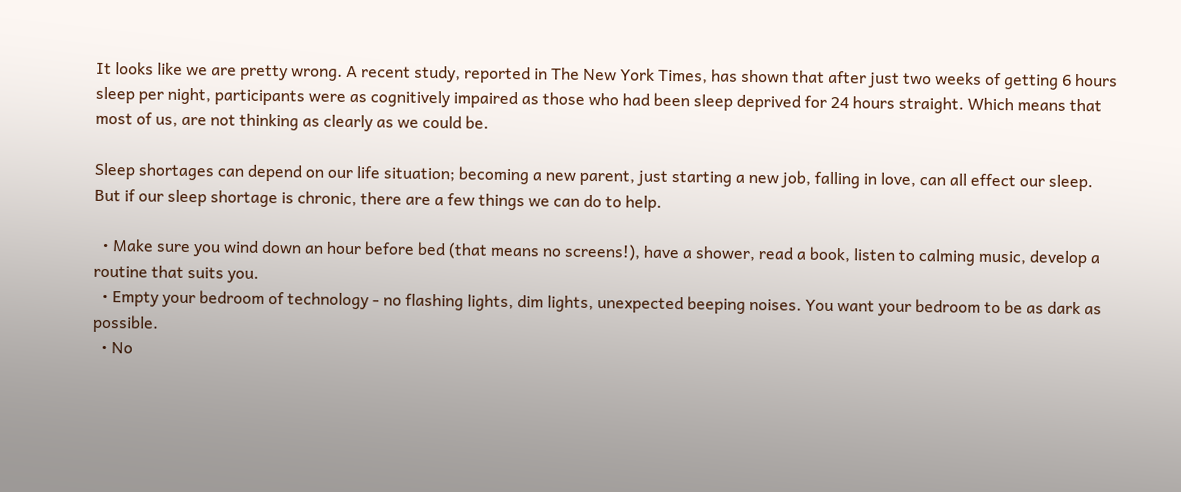It looks like we are pretty wrong. A recent study, reported in The New York Times, has shown that after just two weeks of getting 6 hours sleep per night, participants were as cognitively impaired as those who had been sleep deprived for 24 hours straight. Which means that most of us, are not thinking as clearly as we could be.

Sleep shortages can depend on our life situation; becoming a new parent, just starting a new job, falling in love, can all effect our sleep.  But if our sleep shortage is chronic, there are a few things we can do to help.

  • Make sure you wind down an hour before bed (that means no screens!), have a shower, read a book, listen to calming music, develop a routine that suits you.
  • Empty your bedroom of technology - no flashing lights, dim lights, unexpected beeping noises. You want your bedroom to be as dark as possible.
  • No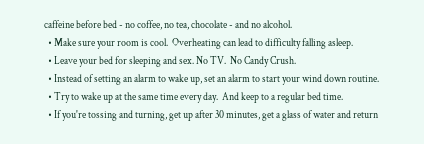caffeine before bed - no coffee, no tea, chocolate - and no alcohol.
  • Make sure your room is cool.  Overheating can lead to difficulty falling asleep.
  • Leave your bed for sleeping and sex. No TV.  No Candy Crush.
  • Instead of setting an alarm to wake up, set an alarm to start your wind down routine.
  • Try to wake up at the same time every day.  And keep to a regular bed time.
  • If you're tossing and turning, get up after 30 minutes, get a glass of water and return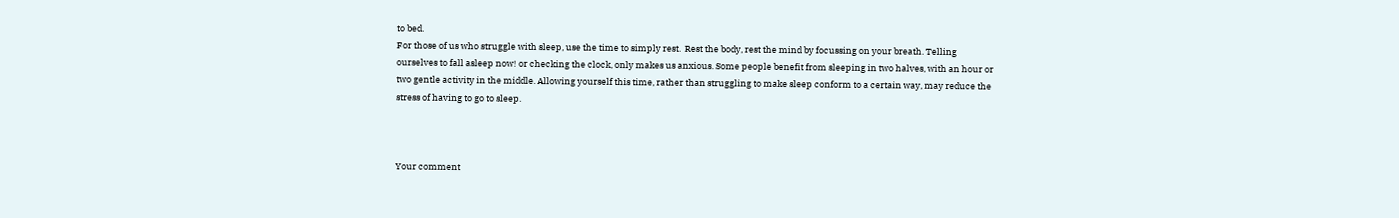to bed.
For those of us who struggle with sleep, use the time to simply rest.  Rest the body, rest the mind by focussing on your breath. Telling ourselves to fall asleep now! or checking the clock, only makes us anxious. Some people benefit from sleeping in two halves, with an hour or two gentle activity in the middle. Allowing yourself this time, rather than struggling to make sleep conform to a certain way, may reduce the stress of having to go to sleep.



Your comment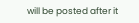will be posted after it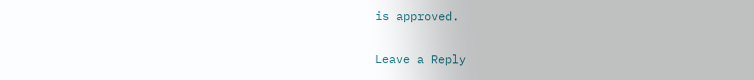is approved.

Leave a Reply